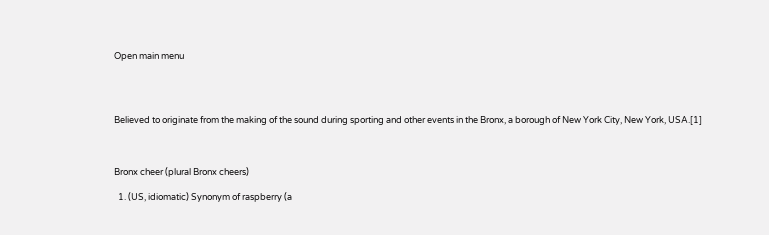Open main menu




Believed to originate from the making of the sound during sporting and other events in the Bronx, a borough of New York City, New York, USA.[1]



Bronx cheer (plural Bronx cheers)

  1. (US, idiomatic) Synonym of raspberry (a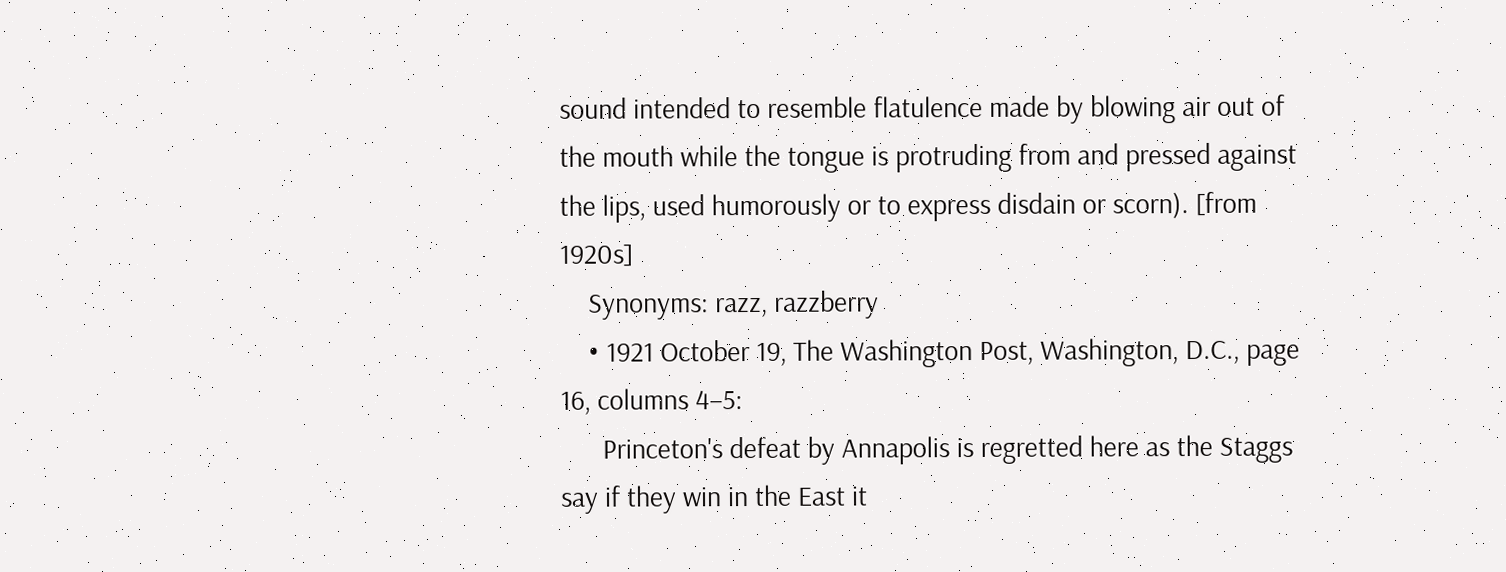sound intended to resemble flatulence made by blowing air out of the mouth while the tongue is protruding from and pressed against the lips, used humorously or to express disdain or scorn). [from 1920s]
    Synonyms: razz, razzberry
    • 1921 October 19, The Washington Post, Washington, D.C., page 16, columns 4–5:
      Princeton's defeat by Annapolis is regretted here as the Staggs say if they win in the East it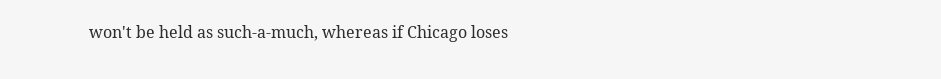won't be held as such-a-much, whereas if Chicago loses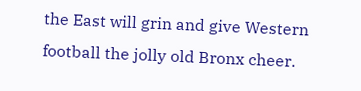the East will grin and give Western football the jolly old Bronx cheer.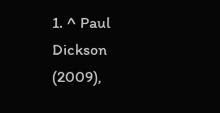1. ^ Paul Dickson (2009),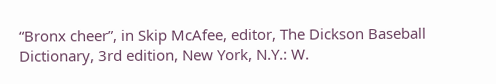“Bronx cheer”, in Skip McAfee, editor, The Dickson Baseball Dictionary, 3rd edition, New York, N.Y.: W.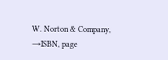W. Norton & Company, →ISBN, page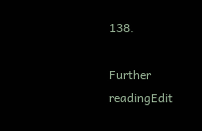138.

Further readingEdit